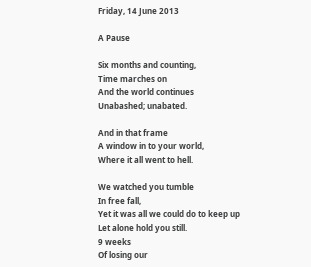Friday, 14 June 2013

A Pause

Six months and counting,
Time marches on
And the world continues
Unabashed; unabated.

And in that frame
A window in to your world,
Where it all went to hell.

We watched you tumble
In free fall,
Yet it was all we could do to keep up
Let alone hold you still.
9 weeks
Of losing our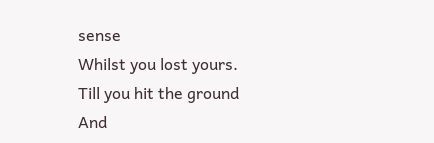sense
Whilst you lost yours.
Till you hit the ground
And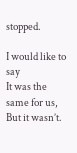stopped.

I would like to say
It was the same for us,
But it wasn’t.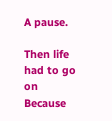A pause.

Then life had to go on
Because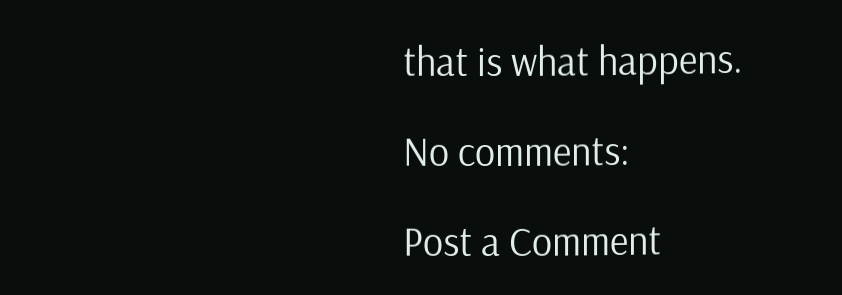that is what happens.

No comments:

Post a Comment